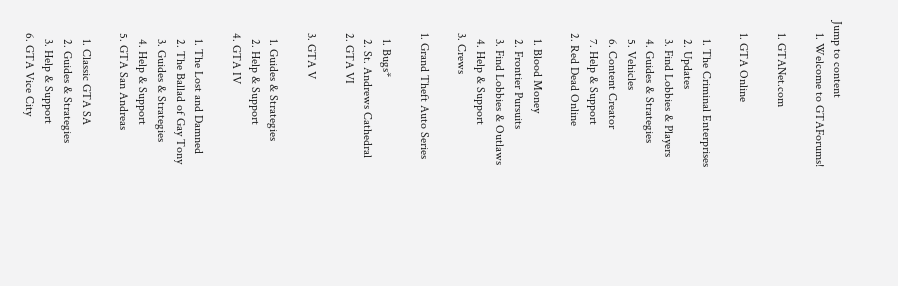Jump to content
    1. Welcome to GTAForums!

    1. GTANet.com

    1. GTA Online

      1. The Criminal Enterprises
      2. Updates
      3. Find Lobbies & Players
      4. Guides & Strategies
      5. Vehicles
      6. Content Creator
      7. Help & Support
    2. Red Dead Online

      1. Blood Money
      2. Frontier Pursuits
      3. Find Lobbies & Outlaws
      4. Help & Support
    3. Crews

    1. Grand Theft Auto Series

      1. Bugs*
      2. St. Andrews Cathedral
    2. GTA VI

    3. GTA V

      1. Guides & Strategies
      2. Help & Support
    4. GTA IV

      1. The Lost and Damned
      2. The Ballad of Gay Tony
      3. Guides & Strategies
      4. Help & Support
    5. GTA San Andreas

      1. Classic GTA SA
      2. Guides & Strategies
      3. Help & Support
    6. GTA Vice City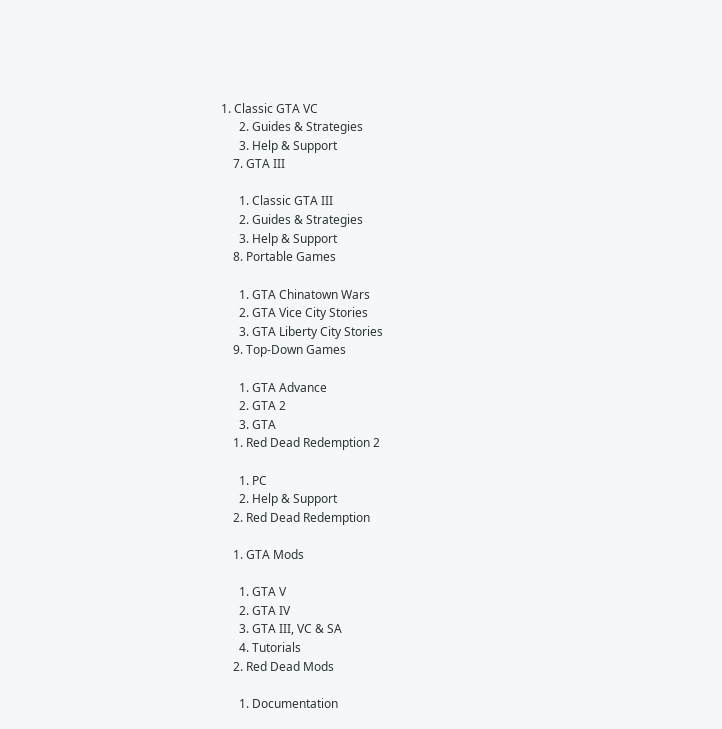1. Classic GTA VC
      2. Guides & Strategies
      3. Help & Support
    7. GTA III

      1. Classic GTA III
      2. Guides & Strategies
      3. Help & Support
    8. Portable Games

      1. GTA Chinatown Wars
      2. GTA Vice City Stories
      3. GTA Liberty City Stories
    9. Top-Down Games

      1. GTA Advance
      2. GTA 2
      3. GTA
    1. Red Dead Redemption 2

      1. PC
      2. Help & Support
    2. Red Dead Redemption

    1. GTA Mods

      1. GTA V
      2. GTA IV
      3. GTA III, VC & SA
      4. Tutorials
    2. Red Dead Mods

      1. Documentation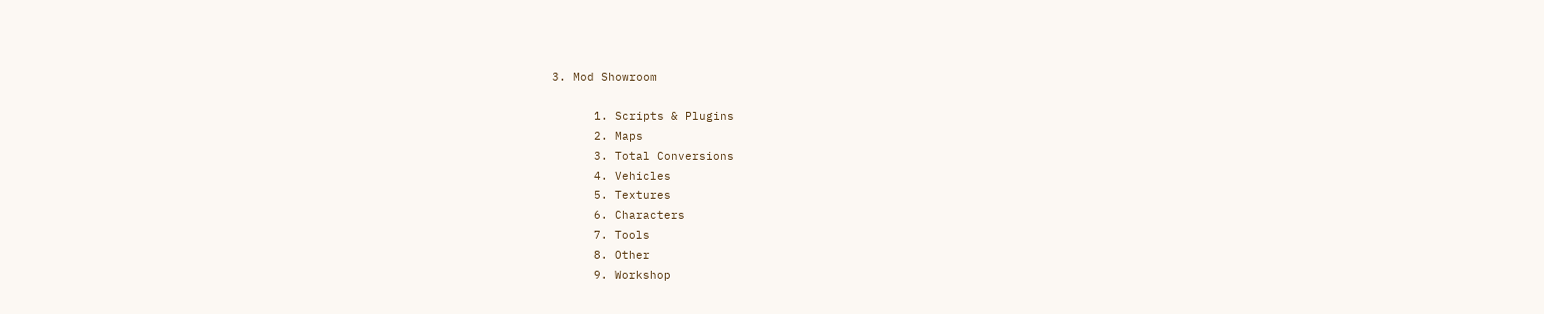3. Mod Showroom

      1. Scripts & Plugins
      2. Maps
      3. Total Conversions
      4. Vehicles
      5. Textures
      6. Characters
      7. Tools
      8. Other
      9. Workshop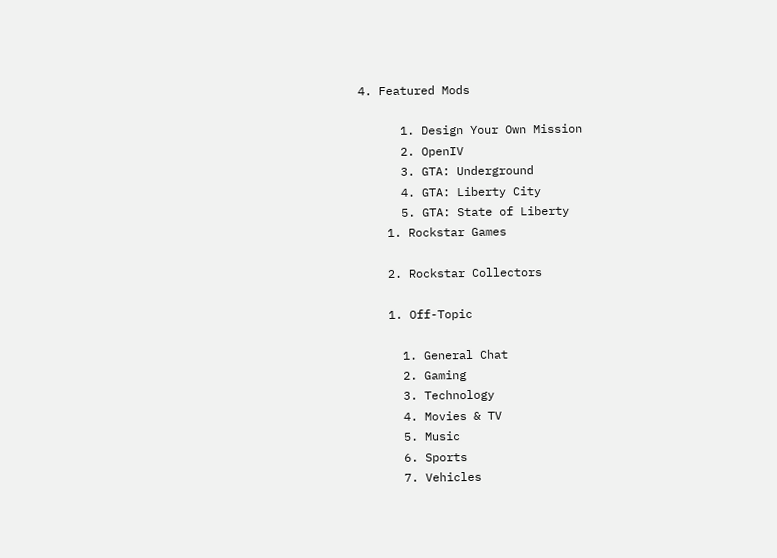4. Featured Mods

      1. Design Your Own Mission
      2. OpenIV
      3. GTA: Underground
      4. GTA: Liberty City
      5. GTA: State of Liberty
    1. Rockstar Games

    2. Rockstar Collectors

    1. Off-Topic

      1. General Chat
      2. Gaming
      3. Technology
      4. Movies & TV
      5. Music
      6. Sports
      7. Vehicles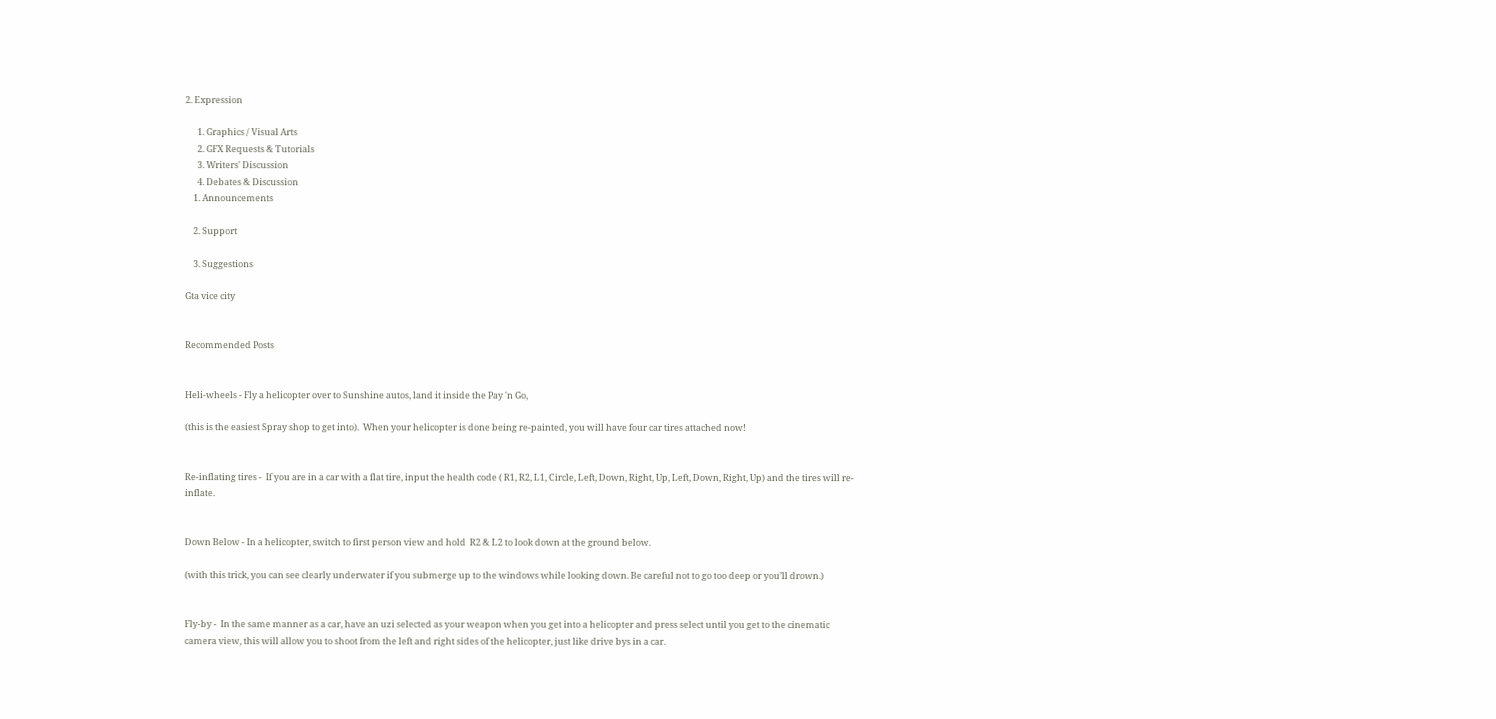2. Expression

      1. Graphics / Visual Arts
      2. GFX Requests & Tutorials
      3. Writers' Discussion
      4. Debates & Discussion
    1. Announcements

    2. Support

    3. Suggestions

Gta vice city


Recommended Posts


Heli-wheels - Fly a helicopter over to Sunshine autos, land it inside the Pay 'n Go,

(this is the easiest Spray shop to get into).  When your helicopter is done being re-painted, you will have four car tires attached now!


Re-inflating tires -  If you are in a car with a flat tire, input the health code ( R1, R2, L1, Circle, Left, Down, Right, Up, Left, Down, Right, Up) and the tires will re-inflate.


Down Below - In a helicopter, switch to first person view and hold  R2 & L2 to look down at the ground below.

(with this trick, you can see clearly underwater if you submerge up to the windows while looking down. Be careful not to go too deep or you’ll drown.)


Fly-by -  In the same manner as a car, have an uzi selected as your weapon when you get into a helicopter and press select until you get to the cinematic camera view, this will allow you to shoot from the left and right sides of the helicopter, just like drive bys in a car.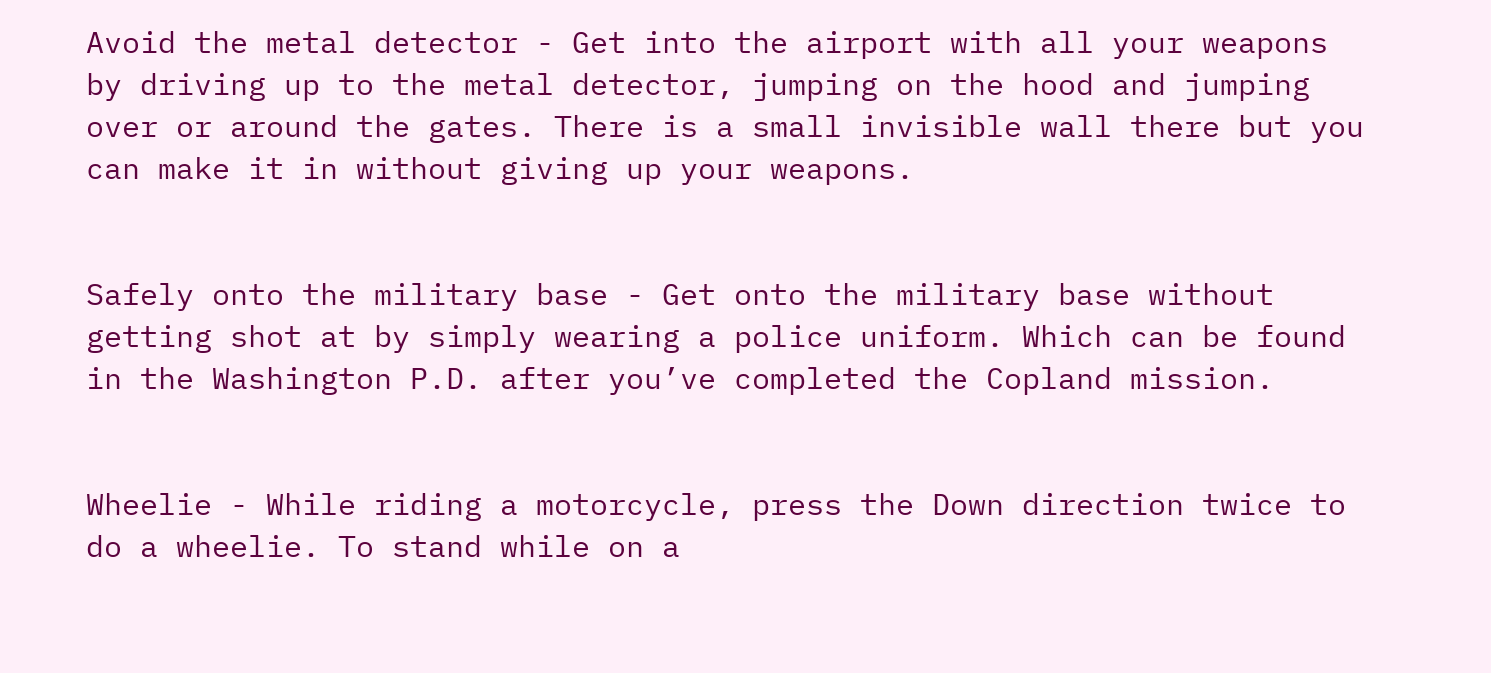Avoid the metal detector - Get into the airport with all your weapons by driving up to the metal detector, jumping on the hood and jumping over or around the gates. There is a small invisible wall there but you can make it in without giving up your weapons.


Safely onto the military base - Get onto the military base without getting shot at by simply wearing a police uniform. Which can be found in the Washington P.D. after you’ve completed the Copland mission.


Wheelie - While riding a motorcycle, press the Down direction twice to do a wheelie. To stand while on a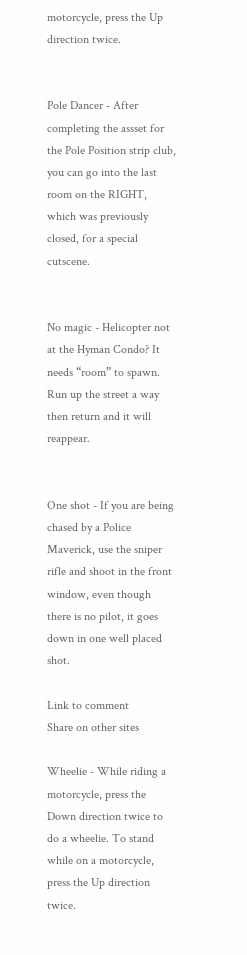motorcycle, press the Up direction twice.


Pole Dancer - After completing the assset for the Pole Position strip club, you can go into the last room on the RIGHT, which was previously closed, for a special cutscene.


No magic - Helicopter not at the Hyman Condo? It needs “room” to spawn. Run up the street a way then return and it will reappear.


One shot - If you are being chased by a Police Maverick, use the sniper rifle and shoot in the front window, even though there is no pilot, it goes down in one well placed shot.

Link to comment
Share on other sites

Wheelie - While riding a motorcycle, press the Down direction twice to do a wheelie. To stand while on a motorcycle, press the Up direction twice.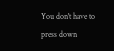You don't have to press down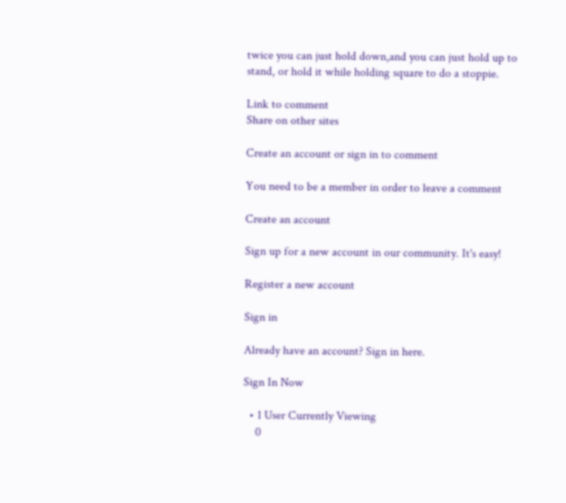twice you can just hold down,and you can just hold up to stand, or hold it while holding square to do a stoppie.

Link to comment
Share on other sites

Create an account or sign in to comment

You need to be a member in order to leave a comment

Create an account

Sign up for a new account in our community. It's easy!

Register a new account

Sign in

Already have an account? Sign in here.

Sign In Now

  • 1 User Currently Viewing
    0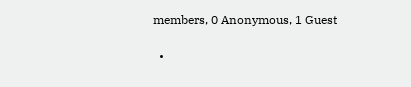members, 0 Anonymous, 1 Guest

  •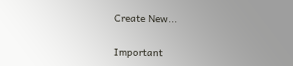Create New...

Important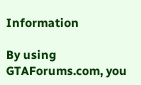Information

By using GTAForums.com, you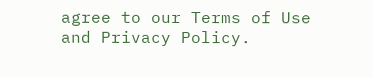agree to our Terms of Use and Privacy Policy.